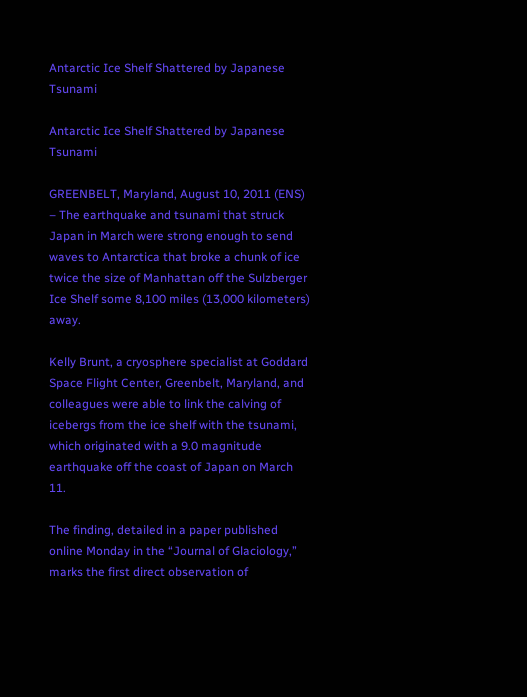Antarctic Ice Shelf Shattered by Japanese Tsunami

Antarctic Ice Shelf Shattered by Japanese Tsunami

GREENBELT, Maryland, August 10, 2011 (ENS) – The earthquake and tsunami that struck Japan in March were strong enough to send waves to Antarctica that broke a chunk of ice twice the size of Manhattan off the Sulzberger Ice Shelf some 8,100 miles (13,000 kilometers) away.

Kelly Brunt, a cryosphere specialist at Goddard Space Flight Center, Greenbelt, Maryland, and colleagues were able to link the calving of icebergs from the ice shelf with the tsunami, which originated with a 9.0 magnitude earthquake off the coast of Japan on March 11.

The finding, detailed in a paper published online Monday in the “Journal of Glaciology,” marks the first direct observation of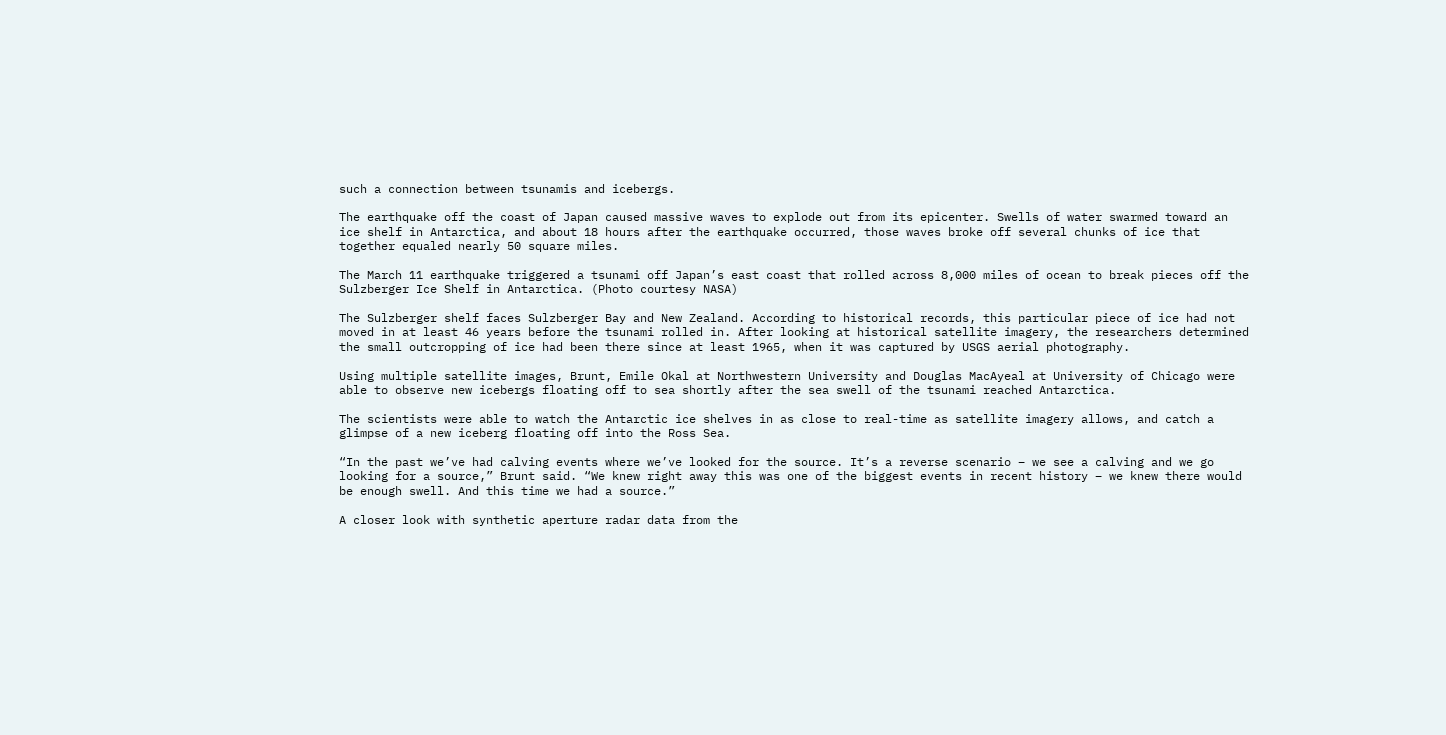such a connection between tsunamis and icebergs.

The earthquake off the coast of Japan caused massive waves to explode out from its epicenter. Swells of water swarmed toward an ice shelf in Antarctica, and about 18 hours after the earthquake occurred, those waves broke off several chunks of ice that together equaled nearly 50 square miles.

The March 11 earthquake triggered a tsunami off Japan’s east coast that rolled across 8,000 miles of ocean to break pieces off the Sulzberger Ice Shelf in Antarctica. (Photo courtesy NASA)

The Sulzberger shelf faces Sulzberger Bay and New Zealand. According to historical records, this particular piece of ice had not moved in at least 46 years before the tsunami rolled in. After looking at historical satellite imagery, the researchers determined the small outcropping of ice had been there since at least 1965, when it was captured by USGS aerial photography.

Using multiple satellite images, Brunt, Emile Okal at Northwestern University and Douglas MacAyeal at University of Chicago were able to observe new icebergs floating off to sea shortly after the sea swell of the tsunami reached Antarctica.

The scientists were able to watch the Antarctic ice shelves in as close to real-time as satellite imagery allows, and catch a glimpse of a new iceberg floating off into the Ross Sea.

“In the past we’ve had calving events where we’ve looked for the source. It’s a reverse scenario – we see a calving and we go looking for a source,” Brunt said. “We knew right away this was one of the biggest events in recent history – we knew there would be enough swell. And this time we had a source.”

A closer look with synthetic aperture radar data from the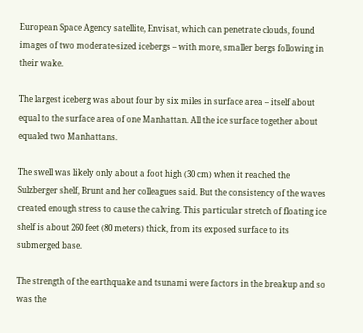European Space Agency satellite, Envisat, which can penetrate clouds, found images of two moderate-sized icebergs – with more, smaller bergs following in their wake.

The largest iceberg was about four by six miles in surface area – itself about equal to the surface area of one Manhattan. All the ice surface together about equaled two Manhattans.

The swell was likely only about a foot high (30 cm) when it reached the Sulzberger shelf, Brunt and her colleagues said. But the consistency of the waves created enough stress to cause the calving. This particular stretch of floating ice shelf is about 260 feet (80 meters) thick, from its exposed surface to its submerged base.

The strength of the earthquake and tsunami were factors in the breakup and so was the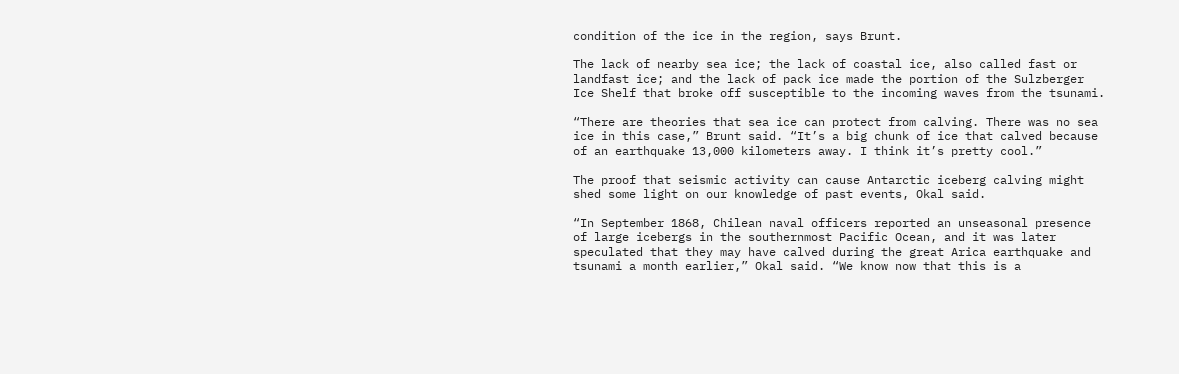condition of the ice in the region, says Brunt.

The lack of nearby sea ice; the lack of coastal ice, also called fast or landfast ice; and the lack of pack ice made the portion of the Sulzberger Ice Shelf that broke off susceptible to the incoming waves from the tsunami.

“There are theories that sea ice can protect from calving. There was no sea ice in this case,” Brunt said. “It’s a big chunk of ice that calved because of an earthquake 13,000 kilometers away. I think it’s pretty cool.”

The proof that seismic activity can cause Antarctic iceberg calving might shed some light on our knowledge of past events, Okal said.

“In September 1868, Chilean naval officers reported an unseasonal presence of large icebergs in the southernmost Pacific Ocean, and it was later speculated that they may have calved during the great Arica earthquake and tsunami a month earlier,” Okal said. “We know now that this is a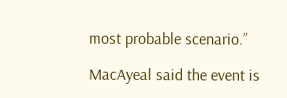most probable scenario.”

MacAyeal said the event is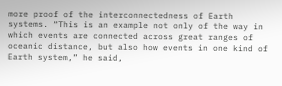more proof of the interconnectedness of Earth systems. “This is an example not only of the way in which events are connected across great ranges of oceanic distance, but also how events in one kind of Earth system,” he said,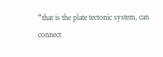“that is the plate tectonic system, can connect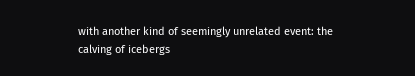with another kind of seemingly unrelated event: the calving of icebergs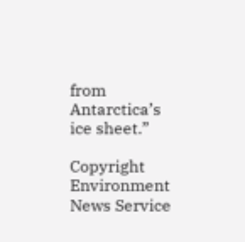from Antarctica’s ice sheet.”

Copyright Environment News Service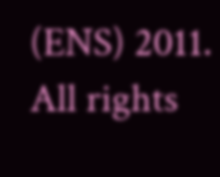(ENS) 2011. All rights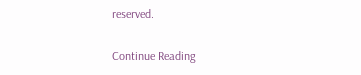reserved.

Continue Reading